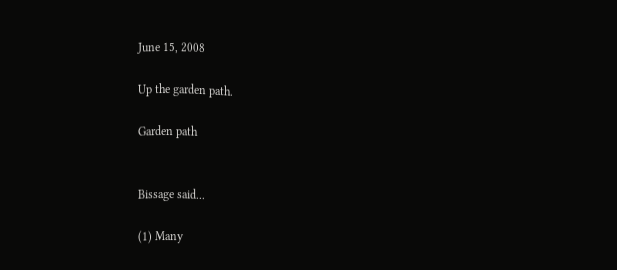June 15, 2008

Up the garden path.

Garden path


Bissage said...

(1) Many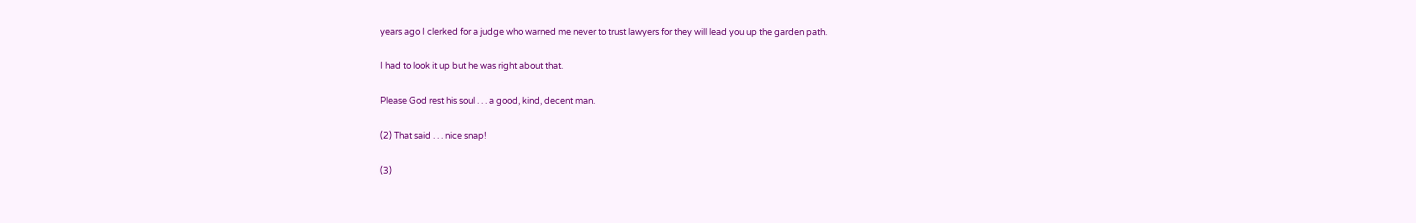years ago I clerked for a judge who warned me never to trust lawyers for they will lead you up the garden path.

I had to look it up but he was right about that.

Please God rest his soul . . . a good, kind, decent man.

(2) That said . . . nice snap!

(3)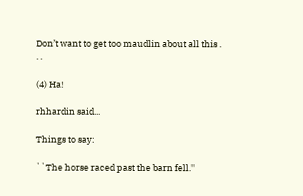Don’t want to get too maudlin about all this . . .

(4) Ha!

rhhardin said...

Things to say:

``The horse raced past the barn fell.''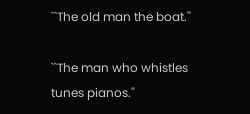``The old man the boat.''

``The man who whistles tunes pianos.''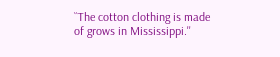``The cotton clothing is made of grows in Mississippi.''